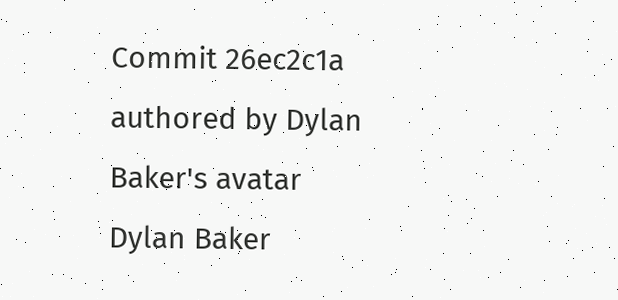Commit 26ec2c1a authored by Dylan Baker's avatar Dylan Baker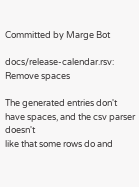Committed by Marge Bot

docs/release-calendar.rsv: Remove spaces

The generated entries don't have spaces, and the csv parser doesn't
like that some rows do and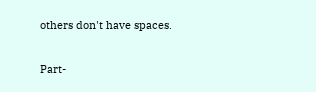others don't have spaces.

Part-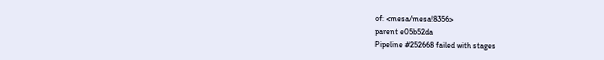of: <mesa/mesa!8356>
parent e05b52da
Pipeline #252668 failed with stages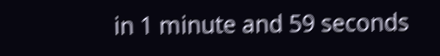in 1 minute and 59 seconds